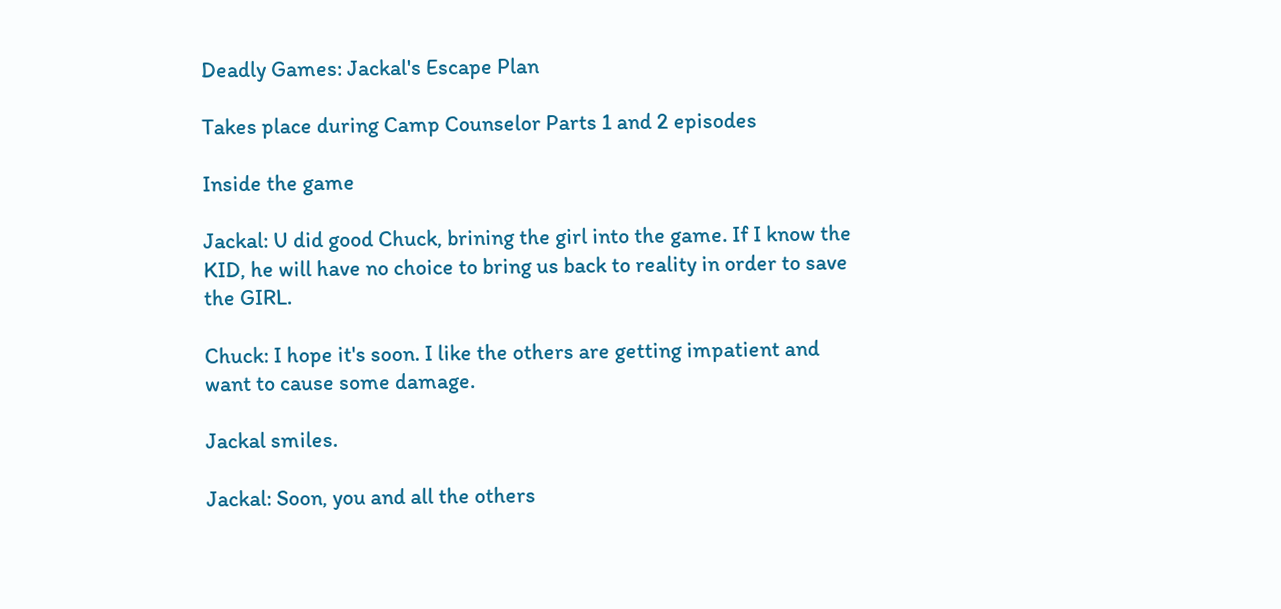Deadly Games: Jackal's Escape Plan

Takes place during Camp Counselor Parts 1 and 2 episodes

Inside the game

Jackal: U did good Chuck, brining the girl into the game. If I know the KID, he will have no choice to bring us back to reality in order to save the GIRL.

Chuck: I hope it's soon. I like the others are getting impatient and want to cause some damage.

Jackal smiles.

Jackal: Soon, you and all the others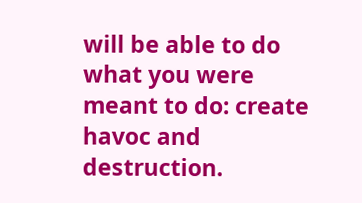will be able to do what you were meant to do: create havoc and destruction.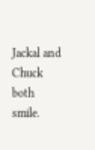Jackal and Chuck both smile.